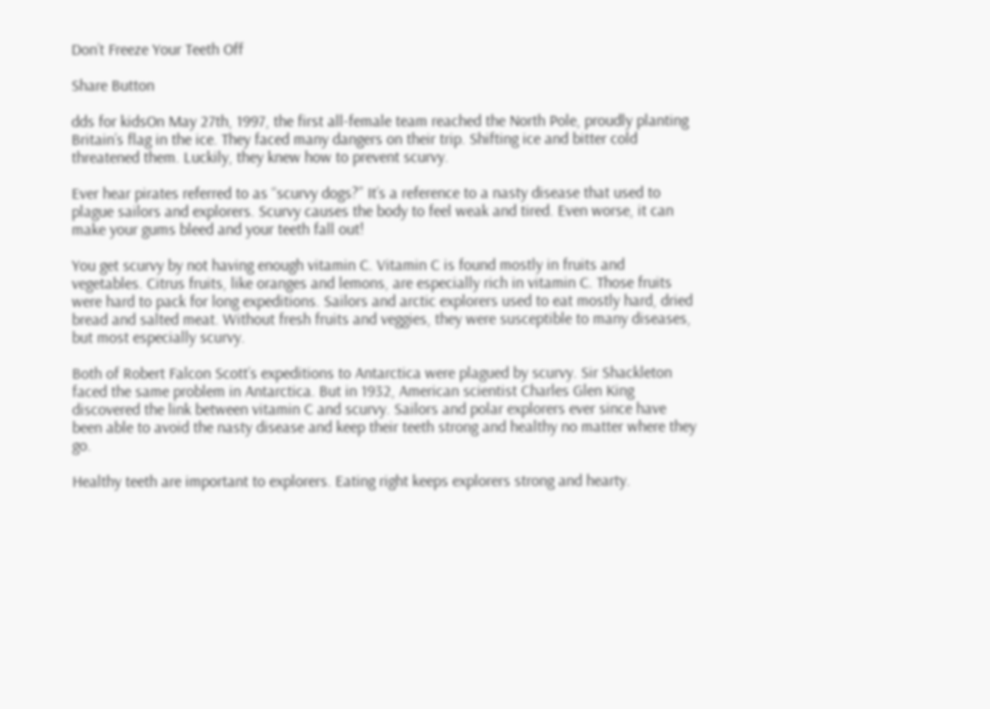Don’t Freeze Your Teeth Off

Share Button

dds for kidsOn May 27th, 1997, the first all-female team reached the North Pole, proudly planting Britain’s flag in the ice. They faced many dangers on their trip. Shifting ice and bitter cold threatened them. Luckily, they knew how to prevent scurvy.

Ever hear pirates referred to as “scurvy dogs?” It’s a reference to a nasty disease that used to plague sailors and explorers. Scurvy causes the body to feel weak and tired. Even worse, it can make your gums bleed and your teeth fall out!

You get scurvy by not having enough vitamin C. Vitamin C is found mostly in fruits and vegetables. Citrus fruits, like oranges and lemons, are especially rich in vitamin C. Those fruits were hard to pack for long expeditions. Sailors and arctic explorers used to eat mostly hard, dried bread and salted meat. Without fresh fruits and veggies, they were susceptible to many diseases, but most especially scurvy.

Both of Robert Falcon Scott’s expeditions to Antarctica were plagued by scurvy. Sir Shackleton faced the same problem in Antarctica. But in 1932, American scientist Charles Glen King discovered the link between vitamin C and scurvy. Sailors and polar explorers ever since have been able to avoid the nasty disease and keep their teeth strong and healthy no matter where they go.

Healthy teeth are important to explorers. Eating right keeps explorers strong and hearty.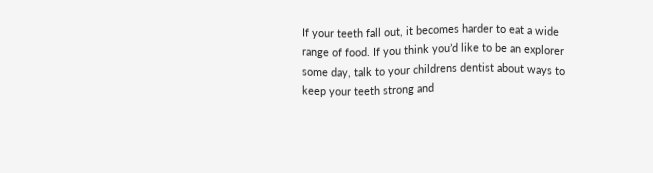If your teeth fall out, it becomes harder to eat a wide range of food. If you think you’d like to be an explorer some day, talk to your childrens dentist about ways to keep your teeth strong and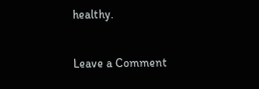healthy.

Leave a Comment